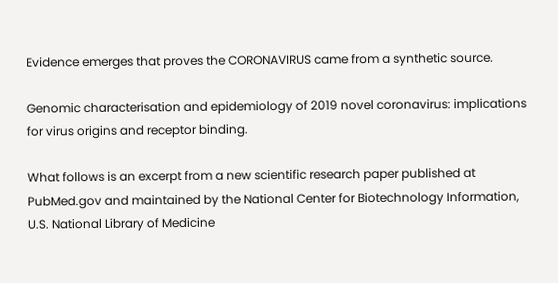Evidence emerges that proves the CORONAVIRUS came from a synthetic source.

Genomic characterisation and epidemiology of 2019 novel coronavirus: implications for virus origins and receptor binding.

What follows is an excerpt from a new scientific research paper published at PubMed.gov and maintained by the National Center for Biotechnology Information, U.S. National Library of Medicine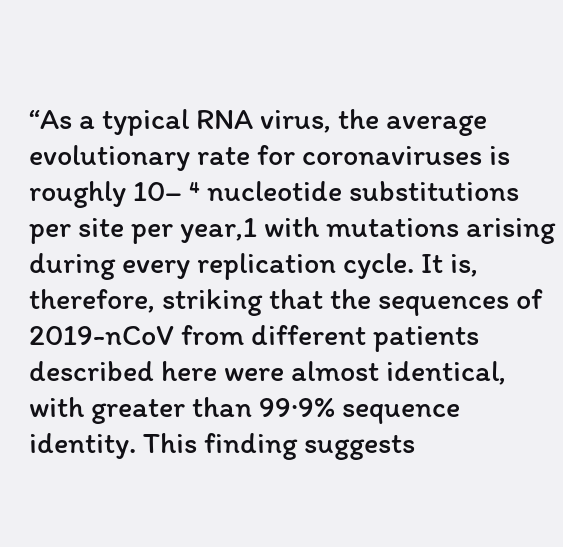“As a typical RNA virus, the average evolutionary rate for coronaviruses is roughly 10– ⁴ nucleotide substitutions per site per year,1 with mutations arising during every replication cycle. It is, therefore, striking that the sequences of 2019-nCoV from different patients described here were almost identical, with greater than 99·9% sequence identity. This finding suggests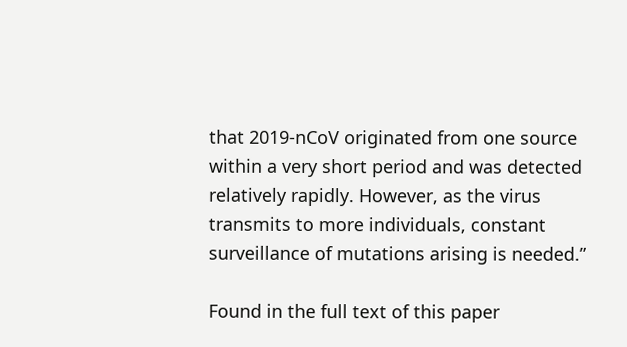that 2019-nCoV originated from one source within a very short period and was detected relatively rapidly. However, as the virus transmits to more individuals, constant surveillance of mutations arising is needed.”

Found in the full text of this paper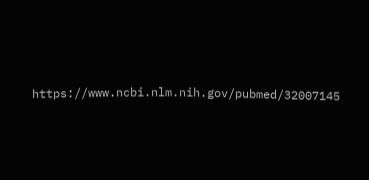https://www.ncbi.nlm.nih.gov/pubmed/32007145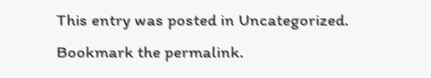This entry was posted in Uncategorized. Bookmark the permalink.